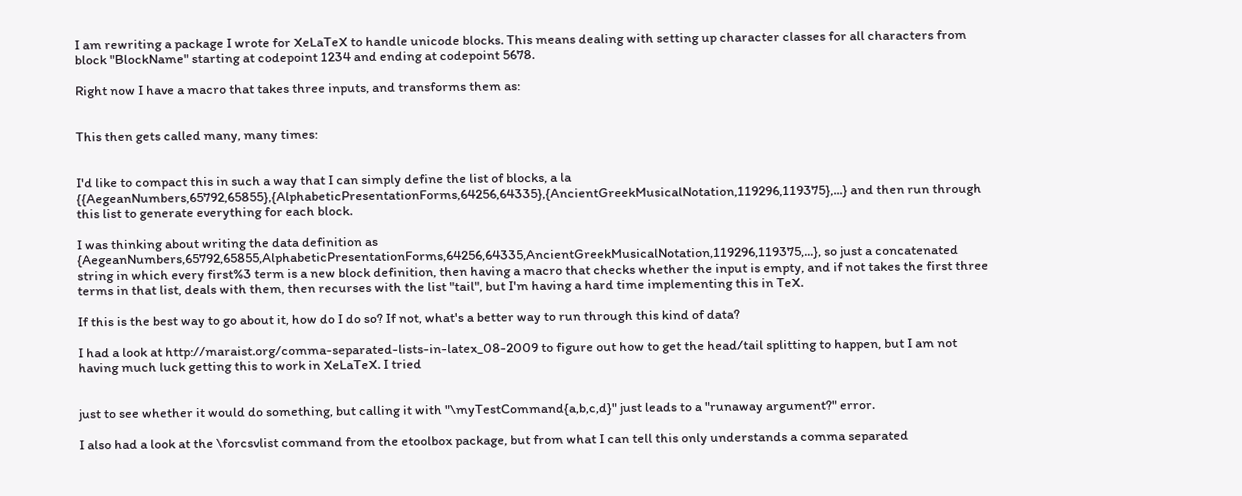I am rewriting a package I wrote for XeLaTeX to handle unicode blocks. This means dealing with setting up character classes for all characters from block "BlockName" starting at codepoint 1234 and ending at codepoint 5678.

Right now I have a macro that takes three inputs, and transforms them as:


This then gets called many, many times:


I'd like to compact this in such a way that I can simply define the list of blocks, a la {{AegeanNumbers,65792,65855},{AlphabeticPresentationForms,64256,64335},{AncientGreekMusicalNotation,119296,119375},...} and then run through this list to generate everything for each block.

I was thinking about writing the data definition as {AegeanNumbers,65792,65855,AlphabeticPresentationForms,64256,64335,AncientGreekMusicalNotation,119296,119375,...}, so just a concatenated string in which every first%3 term is a new block definition, then having a macro that checks whether the input is empty, and if not takes the first three terms in that list, deals with them, then recurses with the list "tail", but I'm having a hard time implementing this in TeX.

If this is the best way to go about it, how do I do so? If not, what's a better way to run through this kind of data?

I had a look at http://maraist.org/comma-separated-lists-in-latex_08-2009 to figure out how to get the head/tail splitting to happen, but I am not having much luck getting this to work in XeLaTeX. I tried


just to see whether it would do something, but calling it with "\myTestCommand{a,b,c,d}" just leads to a "runaway argument?" error.

I also had a look at the \forcsvlist command from the etoolbox package, but from what I can tell this only understands a comma separated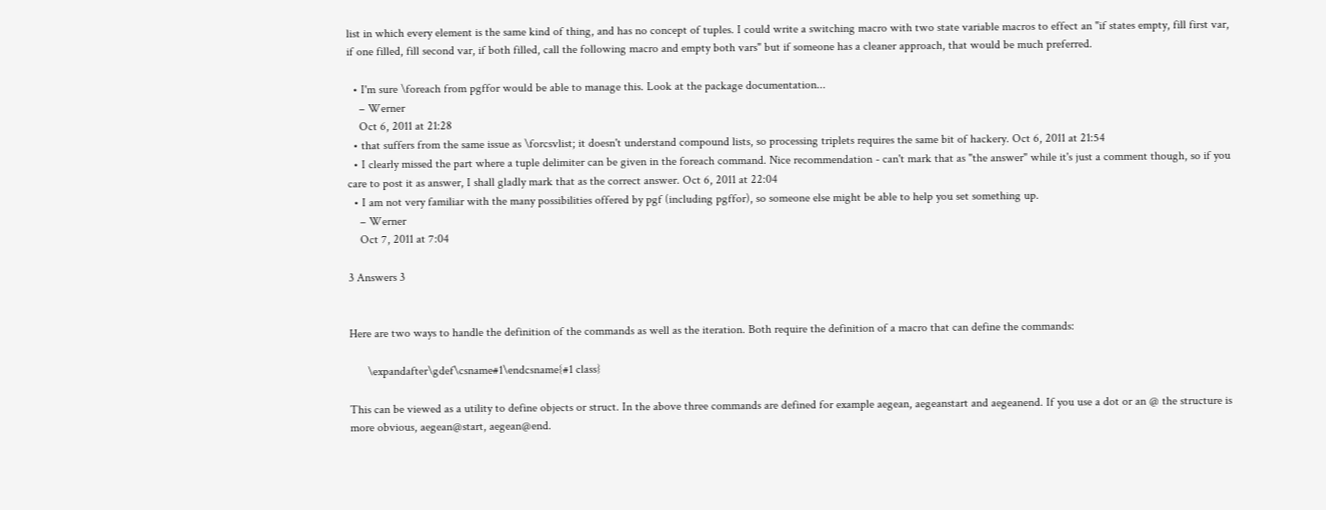list in which every element is the same kind of thing, and has no concept of tuples. I could write a switching macro with two state variable macros to effect an "if states empty, fill first var, if one filled, fill second var, if both filled, call the following macro and empty both vars" but if someone has a cleaner approach, that would be much preferred.

  • I'm sure \foreach from pgffor would be able to manage this. Look at the package documentation...
    – Werner
    Oct 6, 2011 at 21:28
  • that suffers from the same issue as \forcsvlist; it doesn't understand compound lists, so processing triplets requires the same bit of hackery. Oct 6, 2011 at 21:54
  • I clearly missed the part where a tuple delimiter can be given in the foreach command. Nice recommendation - can't mark that as "the answer" while it's just a comment though, so if you care to post it as answer, I shall gladly mark that as the correct answer. Oct 6, 2011 at 22:04
  • I am not very familiar with the many possibilities offered by pgf (including pgffor), so someone else might be able to help you set something up.
    – Werner
    Oct 7, 2011 at 7:04

3 Answers 3


Here are two ways to handle the definition of the commands as well as the iteration. Both require the definition of a macro that can define the commands:

      \expandafter\gdef\csname#1\endcsname{#1 class}

This can be viewed as a utility to define objects or struct. In the above three commands are defined for example aegean, aegeanstart and aegeanend. If you use a dot or an @ the structure is more obvious, aegean@start, aegean@end.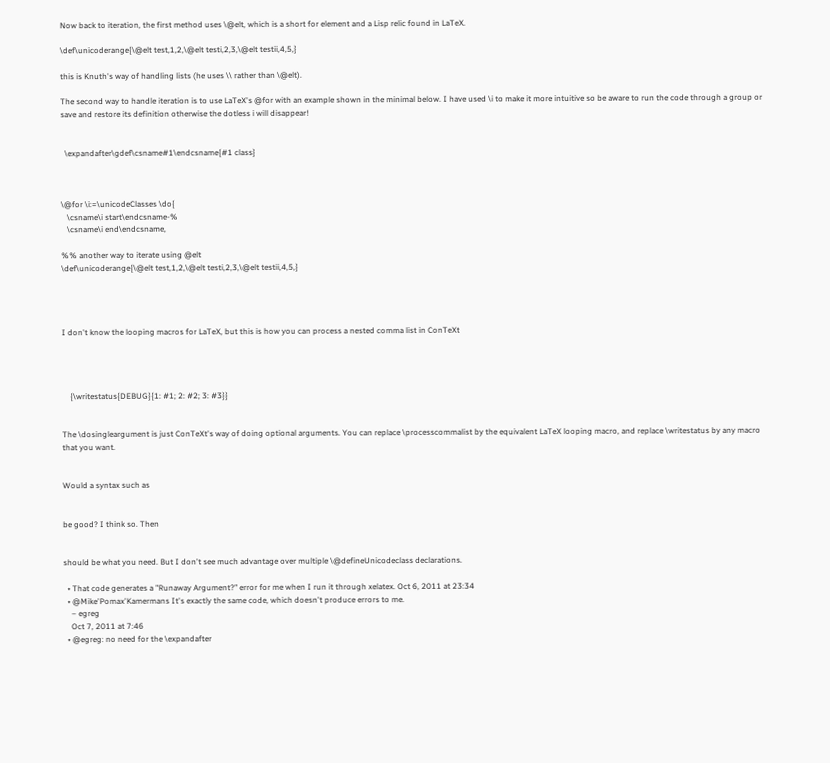Now back to iteration, the first method uses \@elt, which is a short for element and a Lisp relic found in LaTeX.

\def\unicoderange{\@elt test,1,2,\@elt testi,2,3,\@elt testii,4,5,}

this is Knuth's way of handling lists (he uses \\ rather than \@elt).

The second way to handle iteration is to use LaTeX's @for with an example shown in the minimal below. I have used \i to make it more intuitive so be aware to run the code through a group or save and restore its definition otherwise the dotless i will disappear!


  \expandafter\gdef\csname#1\endcsname{#1 class}



\@for \i:=\unicodeClasses \do{
   \csname\i start\endcsname-%
   \csname\i end\endcsname,

%% another way to iterate using @elt
\def\unicoderange{\@elt test,1,2,\@elt testi,2,3,\@elt testii,4,5,}




I don't know the looping macros for LaTeX, but this is how you can process a nested comma list in ConTeXt




    {\writestatus{DEBUG}{1: #1; 2: #2; 3: #3}}


The \dosingleargument is just ConTeXt's way of doing optional arguments. You can replace \processcommalist by the equivalent LaTeX looping macro, and replace \writestatus by any macro that you want.


Would a syntax such as


be good? I think so. Then


should be what you need. But I don't see much advantage over multiple \@defineUnicodeclass declarations.

  • That code generates a "Runaway Argument?" error for me when I run it through xelatex. Oct 6, 2011 at 23:34
  • @Mike'Pomax'Kamermans It's exactly the same code, which doesn't produce errors to me.
    – egreg
    Oct 7, 2011 at 7:46
  • @egreg: no need for the \expandafter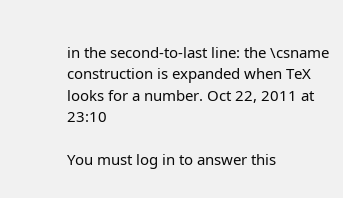in the second-to-last line: the \csname construction is expanded when TeX looks for a number. Oct 22, 2011 at 23:10

You must log in to answer this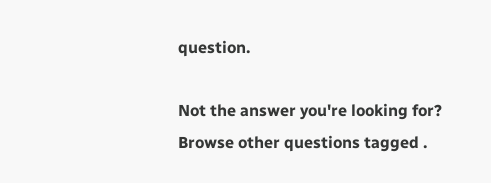question.

Not the answer you're looking for? Browse other questions tagged .